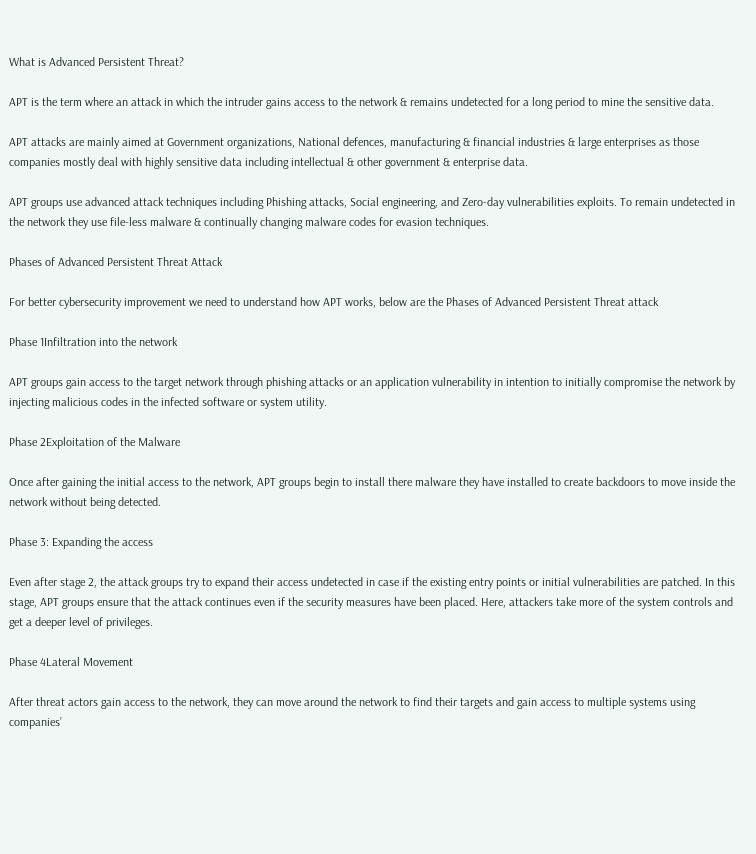What is Advanced Persistent Threat?

APT is the term where an attack in which the intruder gains access to the network & remains undetected for a long period to mine the sensitive data.

APT attacks are mainly aimed at Government organizations, National defences, manufacturing & financial industries & large enterprises as those companies mostly deal with highly sensitive data including intellectual & other government & enterprise data.

APT groups use advanced attack techniques including Phishing attacks, Social engineering, and Zero-day vulnerabilities exploits. To remain undetected in the network they use file-less malware & continually changing malware codes for evasion techniques.

Phases of Advanced Persistent Threat Attack

For better cybersecurity improvement we need to understand how APT works, below are the Phases of Advanced Persistent Threat attack

Phase 1Infiltration into the network

APT groups gain access to the target network through phishing attacks or an application vulnerability in intention to initially compromise the network by injecting malicious codes in the infected software or system utility.

Phase 2Exploitation of the Malware

Once after gaining the initial access to the network, APT groups begin to install there malware they have installed to create backdoors to move inside the network without being detected.

Phase 3: Expanding the access

Even after stage 2, the attack groups try to expand their access undetected in case if the existing entry points or initial vulnerabilities are patched. In this stage, APT groups ensure that the attack continues even if the security measures have been placed. Here, attackers take more of the system controls and get a deeper level of privileges.

Phase 4Lateral Movement

After threat actors gain access to the network, they can move around the network to find their targets and gain access to multiple systems using companies’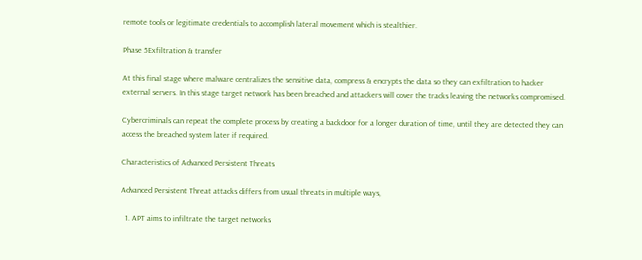remote tools or legitimate credentials to accomplish lateral movement which is stealthier.

Phase 5Exfiltration & transfer

At this final stage where malware centralizes the sensitive data, compress & encrypts the data so they can exfiltration to hacker external servers. In this stage target network has been breached and attackers will cover the tracks leaving the networks compromised.

Cybercriminals can repeat the complete process by creating a backdoor for a longer duration of time, until they are detected they can access the breached system later if required.

Characteristics of Advanced Persistent Threats

Advanced Persistent Threat attacks differs from usual threats in multiple ways,

  1. APT aims to infiltrate the target networks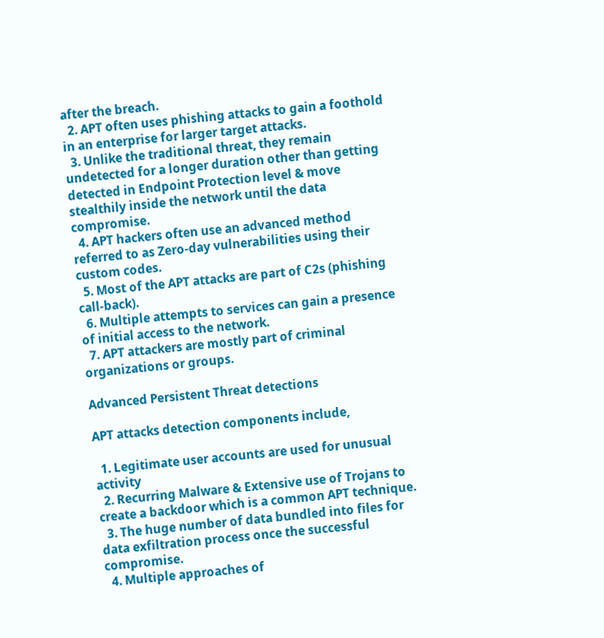after the breach.
  2. APT often uses phishing attacks to gain a foothold in an enterprise for larger target attacks.
  3. Unlike the traditional threat, they remain undetected for a longer duration other than getting detected in Endpoint Protection level & move stealthily inside the network until the data compromise.
  4. APT hackers often use an advanced method referred to as Zero-day vulnerabilities using their custom codes.
  5. Most of the APT attacks are part of C2s (phishing call-back).
  6. Multiple attempts to services can gain a presence of initial access to the network.
  7. APT attackers are mostly part of criminal organizations or groups.

Advanced Persistent Threat detections

APT attacks detection components include,

  1. Legitimate user accounts are used for unusual activity
  2. Recurring Malware & Extensive use of Trojans to create a backdoor which is a common APT technique.
  3. The huge number of data bundled into files for data exfiltration process once the successful compromise.
  4. Multiple approaches of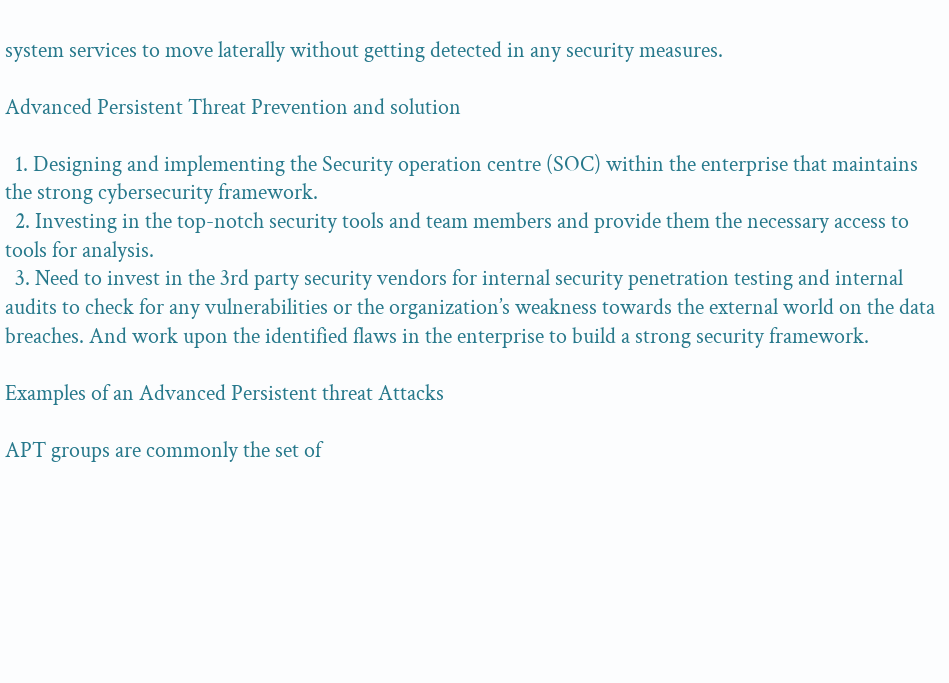system services to move laterally without getting detected in any security measures.

Advanced Persistent Threat Prevention and solution

  1. Designing and implementing the Security operation centre (SOC) within the enterprise that maintains the strong cybersecurity framework.
  2. Investing in the top-notch security tools and team members and provide them the necessary access to tools for analysis.
  3. Need to invest in the 3rd party security vendors for internal security penetration testing and internal audits to check for any vulnerabilities or the organization’s weakness towards the external world on the data breaches. And work upon the identified flaws in the enterprise to build a strong security framework.

Examples of an Advanced Persistent threat Attacks

APT groups are commonly the set of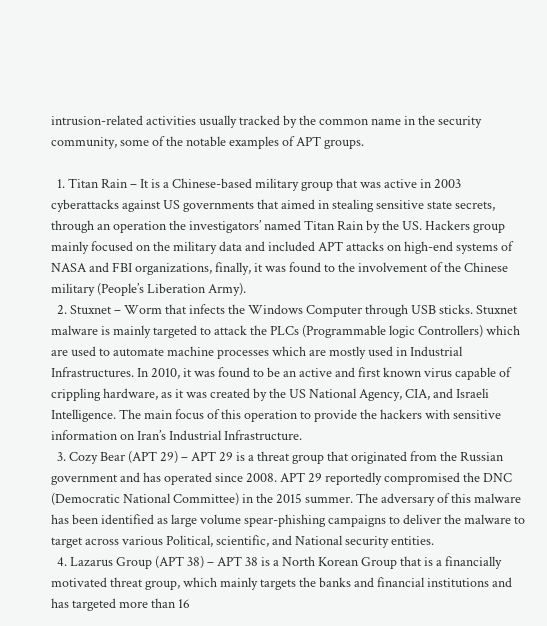intrusion-related activities usually tracked by the common name in the security community, some of the notable examples of APT groups.

  1. Titan Rain – It is a Chinese-based military group that was active in 2003 cyberattacks against US governments that aimed in stealing sensitive state secrets, through an operation the investigators’ named Titan Rain by the US. Hackers group mainly focused on the military data and included APT attacks on high-end systems of NASA and FBI organizations, finally, it was found to the involvement of the Chinese military (People’s Liberation Army).
  2. Stuxnet – Worm that infects the Windows Computer through USB sticks. Stuxnet malware is mainly targeted to attack the PLCs (Programmable logic Controllers) which are used to automate machine processes which are mostly used in Industrial Infrastructures. In 2010, it was found to be an active and first known virus capable of crippling hardware, as it was created by the US National Agency, CIA, and Israeli Intelligence. The main focus of this operation to provide the hackers with sensitive information on Iran’s Industrial Infrastructure.
  3. Cozy Bear (APT 29) – APT 29 is a threat group that originated from the Russian government and has operated since 2008. APT 29 reportedly compromised the DNC (Democratic National Committee) in the 2015 summer. The adversary of this malware has been identified as large volume spear-phishing campaigns to deliver the malware to target across various Political, scientific, and National security entities.
  4. Lazarus Group (APT 38) – APT 38 is a North Korean Group that is a financially motivated threat group, which mainly targets the banks and financial institutions and has targeted more than 16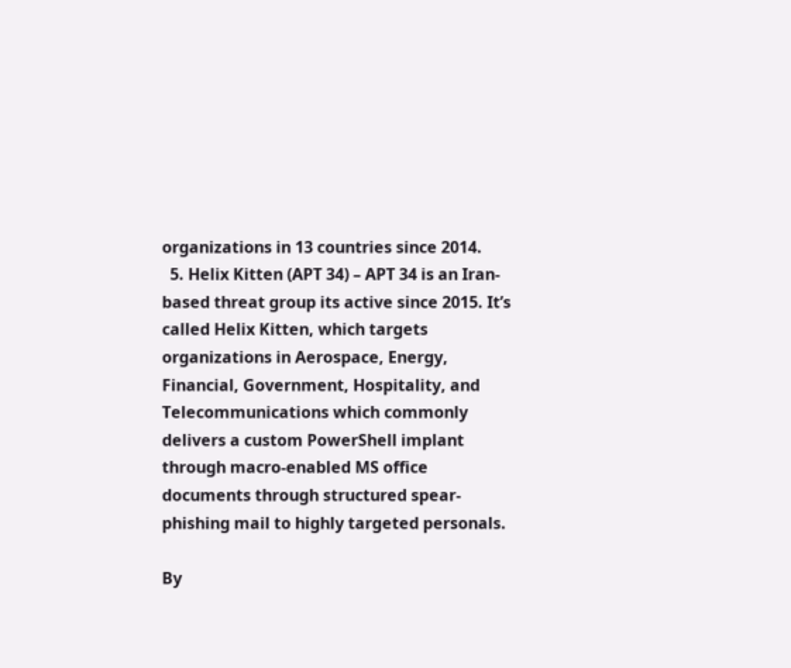organizations in 13 countries since 2014.
  5. Helix Kitten (APT 34) – APT 34 is an Iran-based threat group its active since 2015. It’s called Helix Kitten, which targets organizations in Aerospace, Energy, Financial, Government, Hospitality, and Telecommunications which commonly delivers a custom PowerShell implant through macro-enabled MS office documents through structured spear-phishing mail to highly targeted personals.

By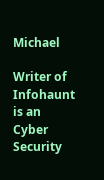Michael

Writer of Infohaunt is an Cyber Security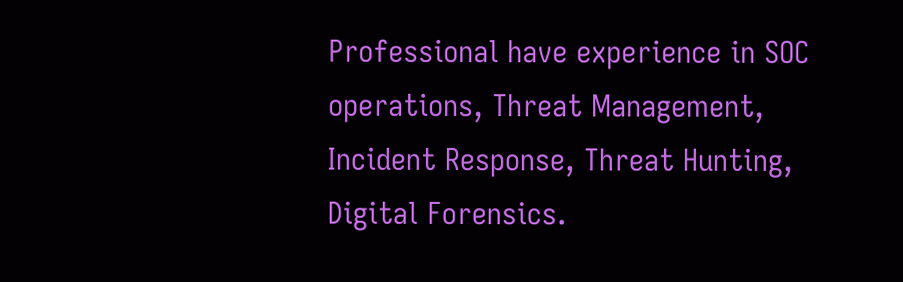Professional have experience in SOC operations, Threat Management, Incident Response, Threat Hunting, Digital Forensics.